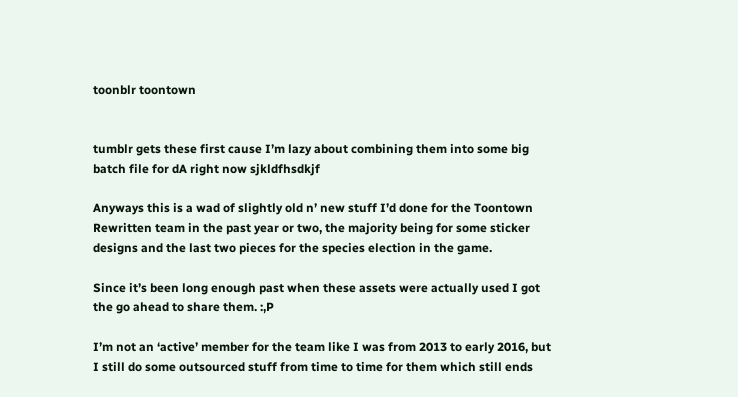toonblr toontown


tumblr gets these first cause I’m lazy about combining them into some big batch file for dA right now sjkldfhsdkjf

Anyways this is a wad of slightly old n’ new stuff I’d done for the Toontown Rewritten team in the past year or two, the majority being for some sticker designs and the last two pieces for the species election in the game.

Since it’s been long enough past when these assets were actually used I got the go ahead to share them. :,P

I’m not an ‘active’ member for the team like I was from 2013 to early 2016, but I still do some outsourced stuff from time to time for them which still ends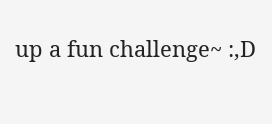up a fun challenge~ :,D